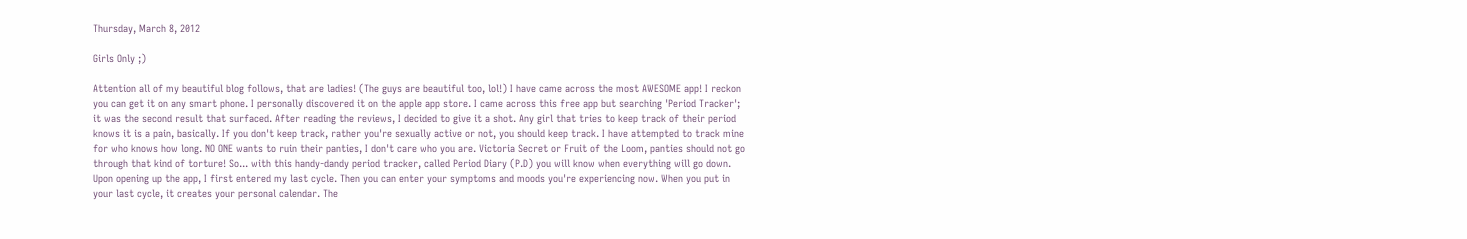Thursday, March 8, 2012

Girls Only ;)

Attention all of my beautiful blog follows, that are ladies! (The guys are beautiful too, lol!) I have came across the most AWESOME app! I reckon you can get it on any smart phone. I personally discovered it on the apple app store. I came across this free app but searching 'Period Tracker'; it was the second result that surfaced. After reading the reviews, I decided to give it a shot. Any girl that tries to keep track of their period knows it is a pain, basically. If you don't keep track, rather you're sexually active or not, you should keep track. I have attempted to track mine for who knows how long. NO ONE wants to ruin their panties, I don't care who you are. Victoria Secret or Fruit of the Loom, panties should not go through that kind of torture! So... with this handy-dandy period tracker, called Period Diary (P.D) you will know when everything will go down. Upon opening up the app, I first entered my last cycle. Then you can enter your symptoms and moods you're experiencing now. When you put in your last cycle, it creates your personal calendar. The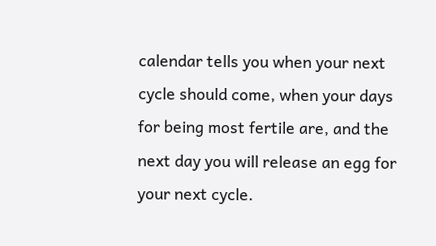calendar tells you when your next cycle should come, when your days for being most fertile are, and the next day you will release an egg for your next cycle.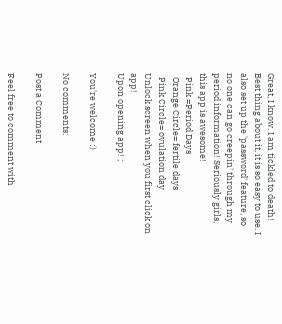Great, I know. I am tickled to death! Best thing about it, it is so easy to use. I also set up the 'password' feature, so no one can go creepin' through my period information! Seriously girls, this app is awesome!
  Pink =Period Days
  Orange Circle= fertile days
  Pink Circle= ovulation day                               Unlock screen when you first click on app!
Upon opening app! ;

You're welcome :)

No comments:

Post a Comment

Feel free to comment with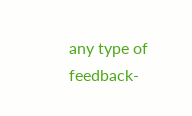any type of feedback-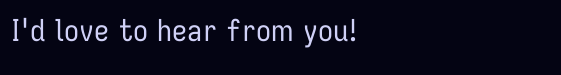I'd love to hear from you!